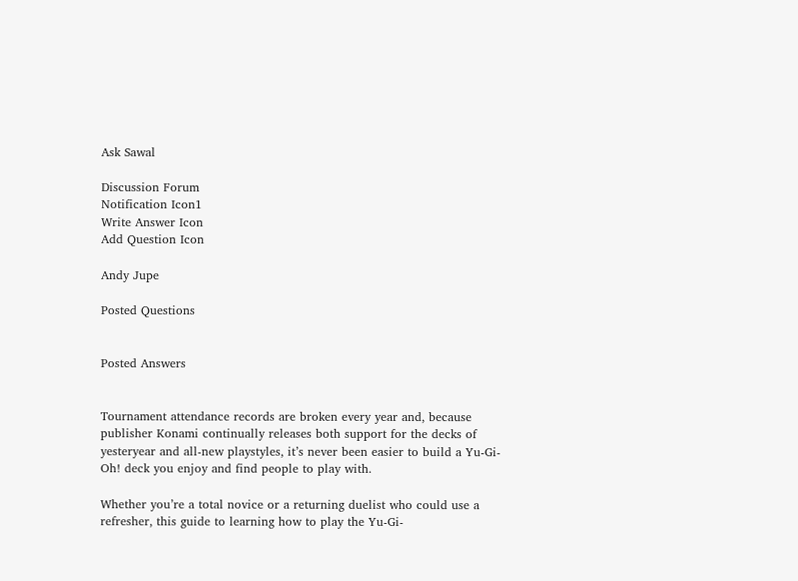Ask Sawal

Discussion Forum
Notification Icon1
Write Answer Icon
Add Question Icon

Andy Jupe

Posted Questions


Posted Answers


Tournament attendance records are broken every year and, because publisher Konami continually releases both support for the decks of yesteryear and all-new playstyles, it’s never been easier to build a Yu-Gi-Oh! deck you enjoy and find people to play with.

Whether you’re a total novice or a returning duelist who could use a refresher, this guide to learning how to play the Yu-Gi-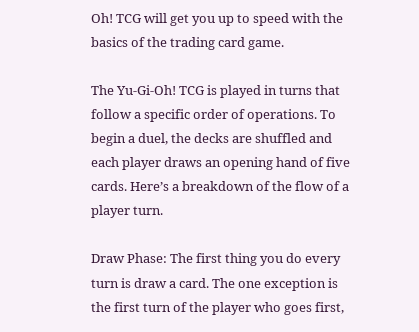Oh! TCG will get you up to speed with the basics of the trading card game.

The Yu-Gi-Oh! TCG is played in turns that follow a specific order of operations. To begin a duel, the decks are shuffled and each player draws an opening hand of five cards. Here’s a breakdown of the flow of a player turn.

Draw Phase: The first thing you do every turn is draw a card. The one exception is the first turn of the player who goes first,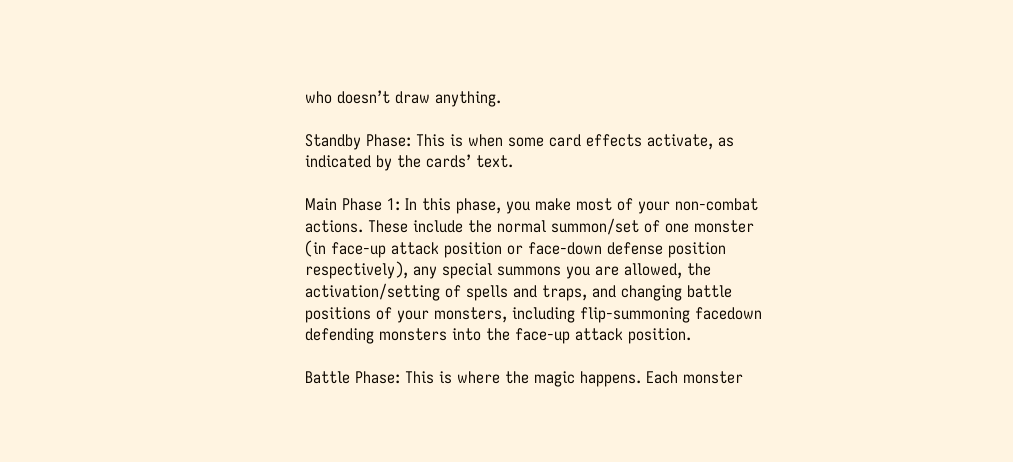who doesn’t draw anything.

Standby Phase: This is when some card effects activate, as indicated by the cards’ text.

Main Phase 1: In this phase, you make most of your non-combat actions. These include the normal summon/set of one monster (in face-up attack position or face-down defense position respectively), any special summons you are allowed, the activation/setting of spells and traps, and changing battle positions of your monsters, including flip-summoning facedown defending monsters into the face-up attack position.

Battle Phase: This is where the magic happens. Each monster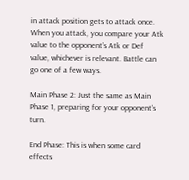in attack position gets to attack once. When you attack, you compare your Atk value to the opponent’s Atk or Def value, whichever is relevant. Battle can go one of a few ways.

Main Phase 2: Just the same as Main Phase 1, preparing for your opponent’s turn.

End Phase: This is when some card effects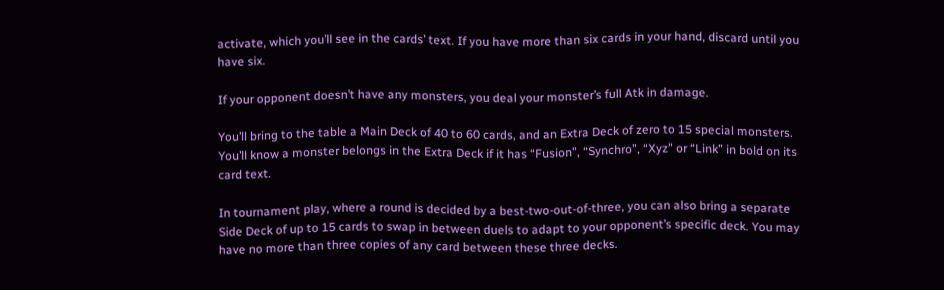activate, which you’ll see in the cards’ text. If you have more than six cards in your hand, discard until you have six.

If your opponent doesn’t have any monsters, you deal your monster’s full Atk in damage.

You’ll bring to the table a Main Deck of 40 to 60 cards, and an Extra Deck of zero to 15 special monsters. You’ll know a monster belongs in the Extra Deck if it has “Fusion”, “Synchro”, “Xyz” or “Link” in bold on its card text.

In tournament play, where a round is decided by a best-two-out-of-three, you can also bring a separate Side Deck of up to 15 cards to swap in between duels to adapt to your opponent’s specific deck. You may have no more than three copies of any card between these three decks.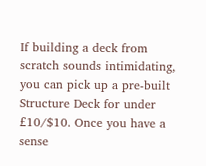If building a deck from scratch sounds intimidating, you can pick up a pre-built Structure Deck for under £10/$10. Once you have a sense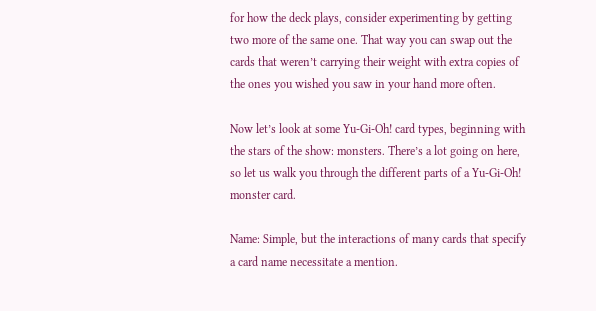for how the deck plays, consider experimenting by getting two more of the same one. That way you can swap out the cards that weren’t carrying their weight with extra copies of the ones you wished you saw in your hand more often.

Now let’s look at some Yu-Gi-Oh! card types, beginning with the stars of the show: monsters. There’s a lot going on here, so let us walk you through the different parts of a Yu-Gi-Oh! monster card.

Name: Simple, but the interactions of many cards that specify a card name necessitate a mention.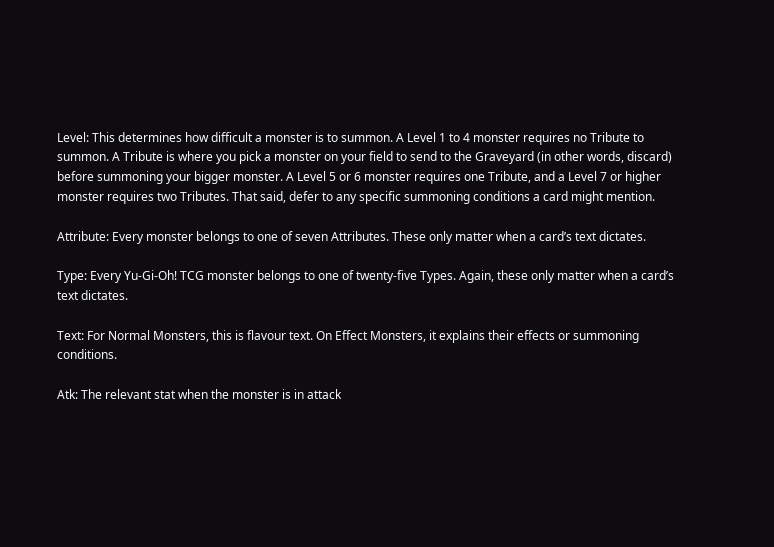Level: This determines how difficult a monster is to summon. A Level 1 to 4 monster requires no Tribute to summon. A Tribute is where you pick a monster on your field to send to the Graveyard (in other words, discard) before summoning your bigger monster. A Level 5 or 6 monster requires one Tribute, and a Level 7 or higher monster requires two Tributes. That said, defer to any specific summoning conditions a card might mention.

Attribute: Every monster belongs to one of seven Attributes. These only matter when a card’s text dictates.

Type: Every Yu-Gi-Oh! TCG monster belongs to one of twenty-five Types. Again, these only matter when a card’s text dictates.

Text: For Normal Monsters, this is flavour text. On Effect Monsters, it explains their effects or summoning conditions.

Atk: The relevant stat when the monster is in attack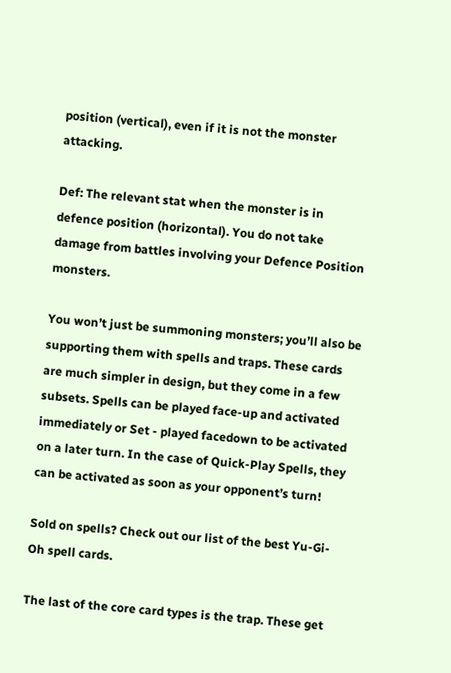position (vertical), even if it is not the monster attacking.

Def: The relevant stat when the monster is in defence position (horizontal). You do not take damage from battles involving your Defence Position monsters.

You won’t just be summoning monsters; you’ll also be supporting them with spells and traps. These cards are much simpler in design, but they come in a few subsets. Spells can be played face-up and activated immediately or Set - played facedown to be activated on a later turn. In the case of Quick-Play Spells, they can be activated as soon as your opponent’s turn!

Sold on spells? Check out our list of the best Yu-Gi-Oh spell cards.

The last of the core card types is the trap. These get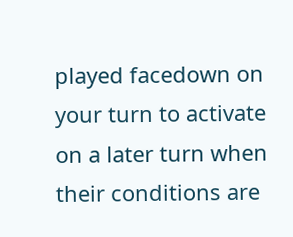played facedown on your turn to activate on a later turn when their conditions are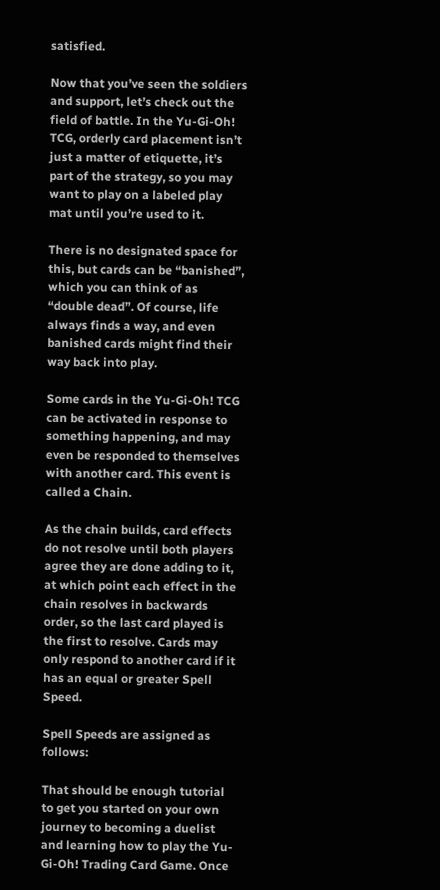satisfied.

Now that you’ve seen the soldiers and support, let’s check out the field of battle. In the Yu-Gi-Oh! TCG, orderly card placement isn’t just a matter of etiquette, it’s part of the strategy, so you may want to play on a labeled play mat until you’re used to it.

There is no designated space for this, but cards can be “banished”, which you can think of as “double dead”. Of course, life always finds a way, and even banished cards might find their way back into play.

Some cards in the Yu-Gi-Oh! TCG can be activated in response to something happening, and may even be responded to themselves with another card. This event is called a Chain.

As the chain builds, card effects do not resolve until both players agree they are done adding to it, at which point each effect in the chain resolves in backwards order, so the last card played is the first to resolve. Cards may only respond to another card if it has an equal or greater Spell Speed.

Spell Speeds are assigned as follows:

That should be enough tutorial to get you started on your own journey to becoming a duelist and learning how to play the Yu-Gi-Oh! Trading Card Game. Once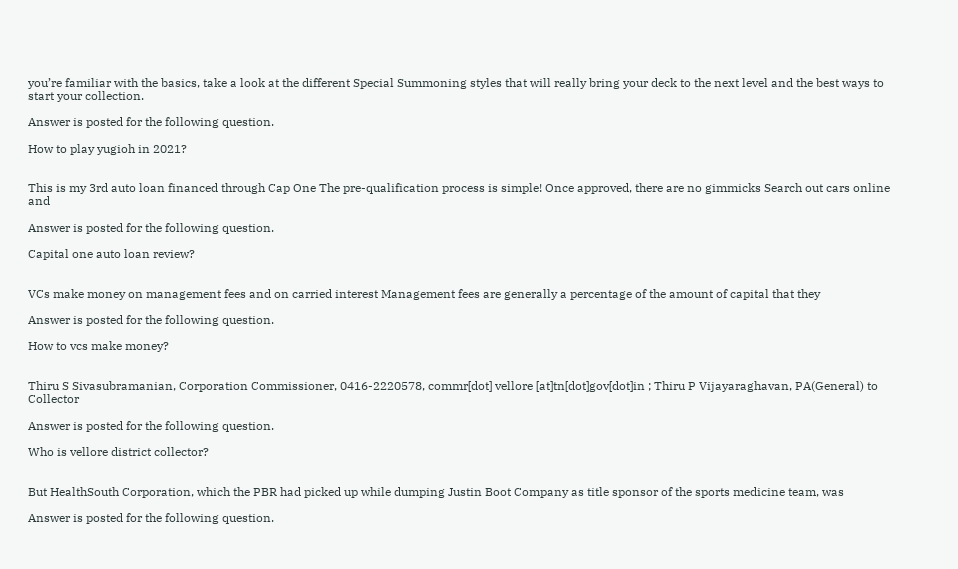you’re familiar with the basics, take a look at the different Special Summoning styles that will really bring your deck to the next level and the best ways to start your collection.

Answer is posted for the following question.

How to play yugioh in 2021?


This is my 3rd auto loan financed through Cap One The pre-qualification process is simple! Once approved, there are no gimmicks Search out cars online and

Answer is posted for the following question.

Capital one auto loan review?


VCs make money on management fees and on carried interest Management fees are generally a percentage of the amount of capital that they

Answer is posted for the following question.

How to vcs make money?


Thiru S Sivasubramanian, Corporation Commissioner, 0416-2220578, commr[dot] vellore [at]tn[dot]gov[dot]in ; Thiru P Vijayaraghavan, PA(General) to Collector

Answer is posted for the following question.

Who is vellore district collector?


But HealthSouth Corporation, which the PBR had picked up while dumping Justin Boot Company as title sponsor of the sports medicine team, was

Answer is posted for the following question.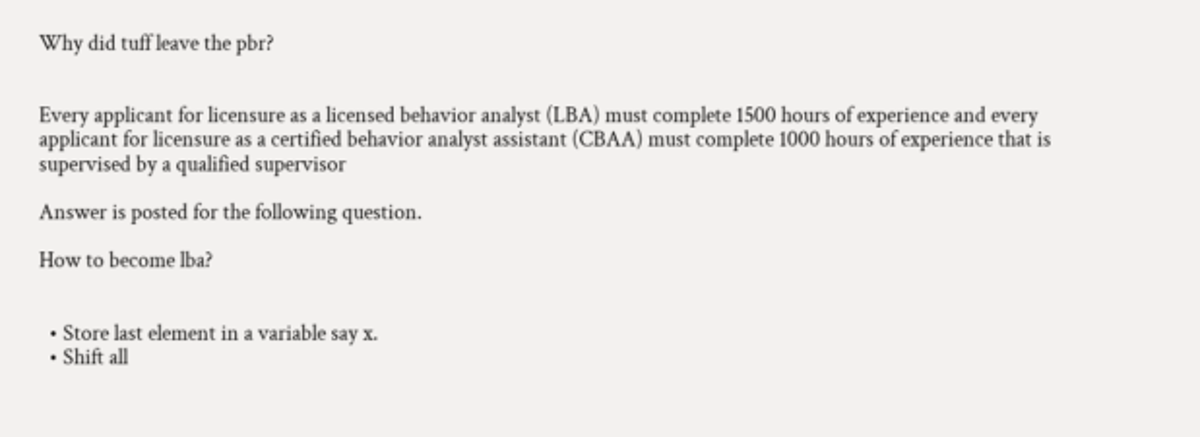Why did tuff leave the pbr?


Every applicant for licensure as a licensed behavior analyst (LBA) must complete 1500 hours of experience and every applicant for licensure as a certified behavior analyst assistant (CBAA) must complete 1000 hours of experience that is supervised by a qualified supervisor

Answer is posted for the following question.

How to become lba?


  • Store last element in a variable say x.
  • Shift all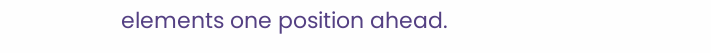elements one position ahead.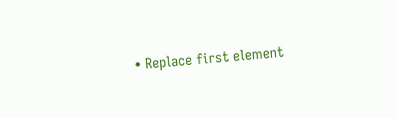• Replace first element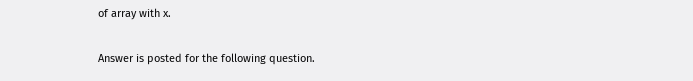of array with x.

Answer is posted for the following question.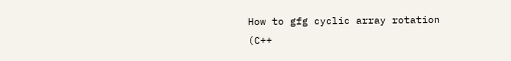How to gfg cyclic array rotation (C++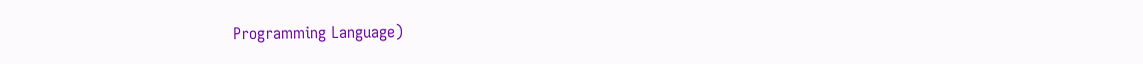Programming Language)